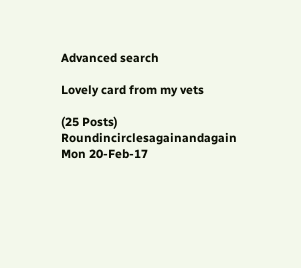Advanced search

Lovely card from my vets

(25 Posts)
Roundincirclesagainandagain Mon 20-Feb-17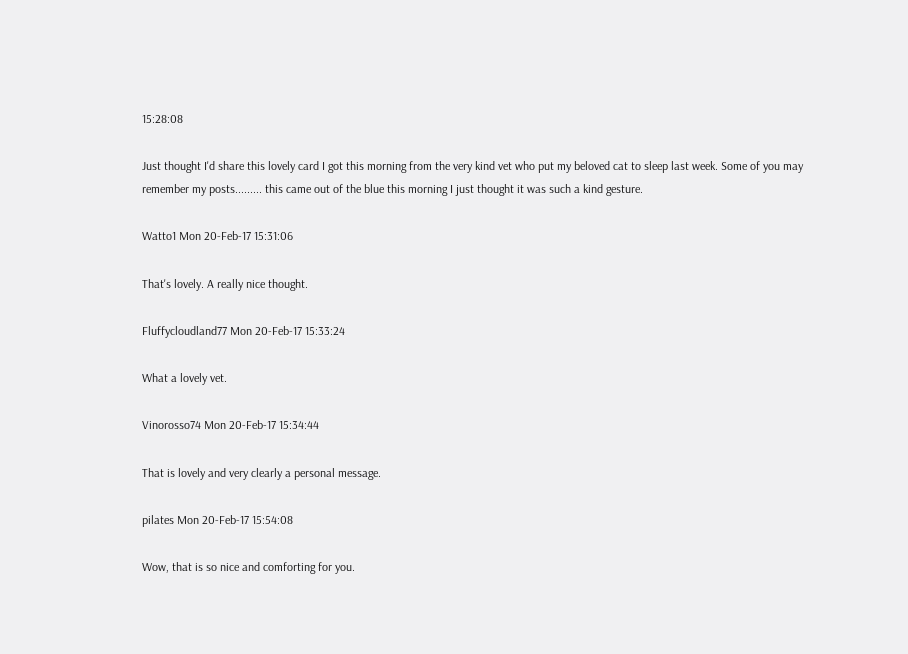15:28:08

Just thought I'd share this lovely card I got this morning from the very kind vet who put my beloved cat to sleep last week. Some of you may remember my posts......... this came out of the blue this morning I just thought it was such a kind gesture.

Watto1 Mon 20-Feb-17 15:31:06

That's lovely. A really nice thought.

Fluffycloudland77 Mon 20-Feb-17 15:33:24

What a lovely vet.

Vinorosso74 Mon 20-Feb-17 15:34:44

That is lovely and very clearly a personal message.

pilates Mon 20-Feb-17 15:54:08

Wow, that is so nice and comforting for you.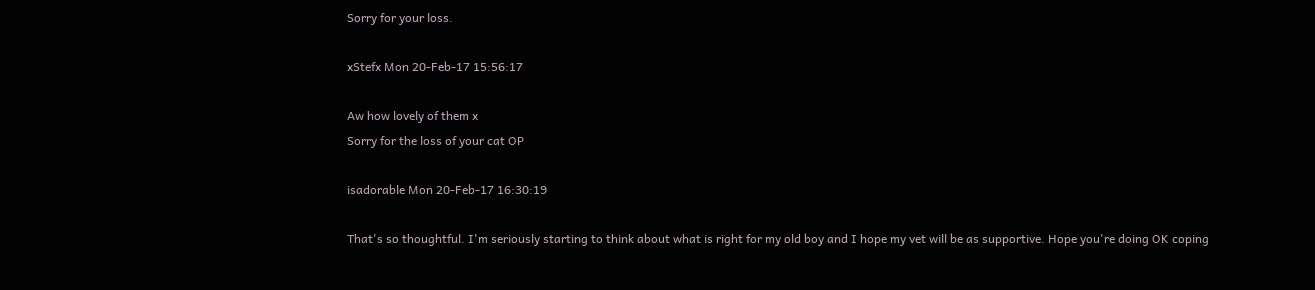Sorry for your loss.

xStefx Mon 20-Feb-17 15:56:17

Aw how lovely of them x
Sorry for the loss of your cat OP

isadorable Mon 20-Feb-17 16:30:19

That's so thoughtful. I'm seriously starting to think about what is right for my old boy and I hope my vet will be as supportive. Hope you're doing OK coping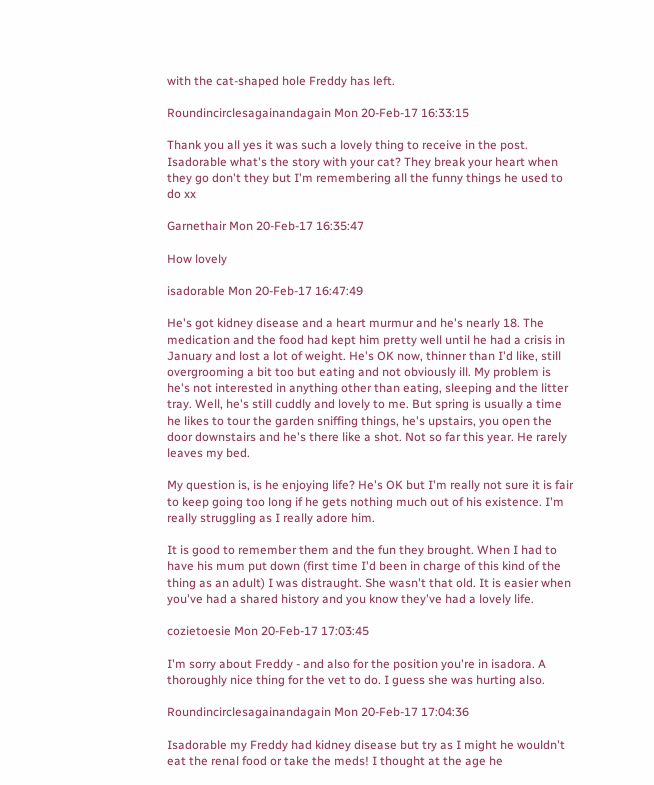with the cat-shaped hole Freddy has left.

Roundincirclesagainandagain Mon 20-Feb-17 16:33:15

Thank you all yes it was such a lovely thing to receive in the post. Isadorable what's the story with your cat? They break your heart when they go don't they but I'm remembering all the funny things he used to do xx

Garnethair Mon 20-Feb-17 16:35:47

How lovely

isadorable Mon 20-Feb-17 16:47:49

He's got kidney disease and a heart murmur and he's nearly 18. The medication and the food had kept him pretty well until he had a crisis in January and lost a lot of weight. He's OK now, thinner than I'd like, still overgrooming a bit too but eating and not obviously ill. My problem is he's not interested in anything other than eating, sleeping and the litter tray. Well, he's still cuddly and lovely to me. But spring is usually a time he likes to tour the garden sniffing things, he's upstairs, you open the door downstairs and he's there like a shot. Not so far this year. He rarely leaves my bed.

My question is, is he enjoying life? He's OK but I'm really not sure it is fair to keep going too long if he gets nothing much out of his existence. I'm really struggling as I really adore him.

It is good to remember them and the fun they brought. When I had to have his mum put down (first time I'd been in charge of this kind of the thing as an adult) I was distraught. She wasn't that old. It is easier when you've had a shared history and you know they've had a lovely life.

cozietoesie Mon 20-Feb-17 17:03:45

I'm sorry about Freddy - and also for the position you're in isadora. A thoroughly nice thing for the vet to do. I guess she was hurting also.

Roundincirclesagainandagain Mon 20-Feb-17 17:04:36

Isadorable my Freddy had kidney disease but try as I might he wouldn't eat the renal food or take the meds! I thought at the age he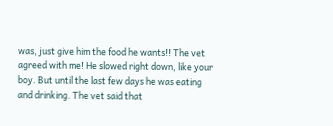was, just give him the food he wants!! The vet agreed with me! He slowed right down, like your boy. But until the last few days he was eating and drinking. The vet said that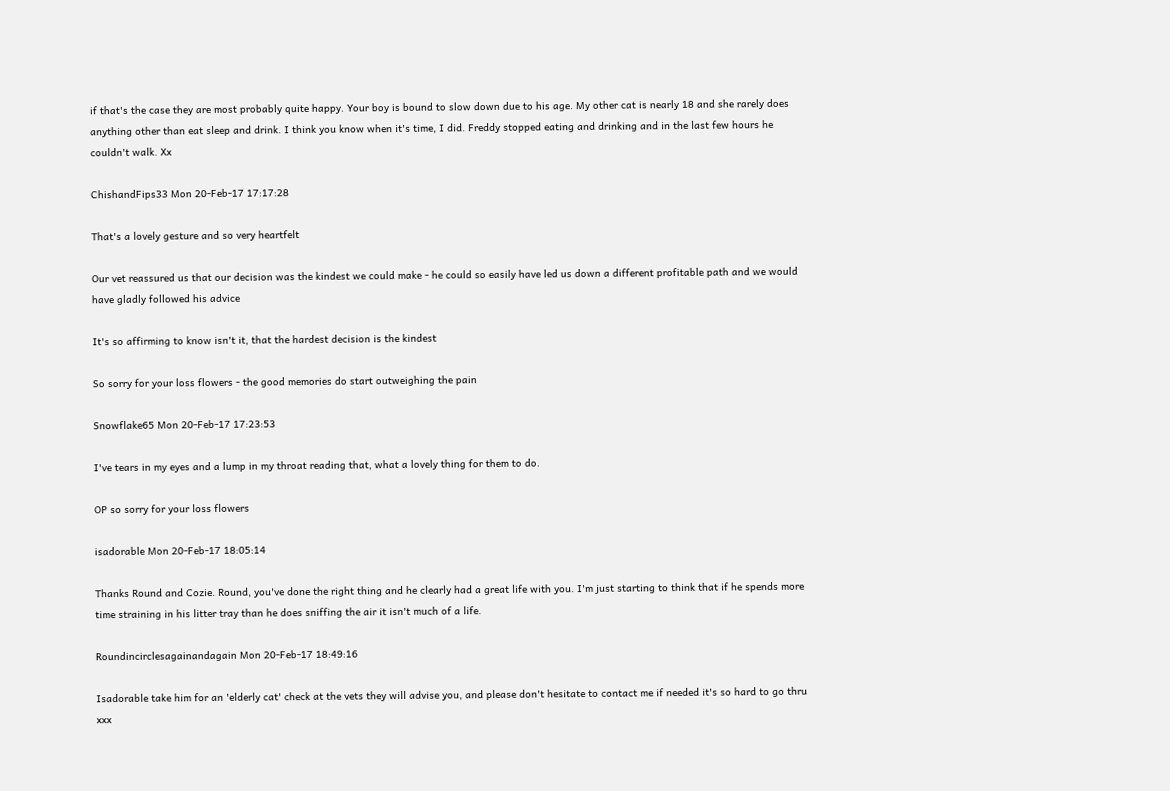if that's the case they are most probably quite happy. Your boy is bound to slow down due to his age. My other cat is nearly 18 and she rarely does anything other than eat sleep and drink. I think you know when it's time, I did. Freddy stopped eating and drinking and in the last few hours he couldn't walk. Xx

ChishandFips33 Mon 20-Feb-17 17:17:28

That's a lovely gesture and so very heartfelt

Our vet reassured us that our decision was the kindest we could make - he could so easily have led us down a different profitable path and we would have gladly followed his advice

It's so affirming to know isn't it, that the hardest decision is the kindest

So sorry for your loss flowers - the good memories do start outweighing the pain

Snowflake65 Mon 20-Feb-17 17:23:53

I've tears in my eyes and a lump in my throat reading that, what a lovely thing for them to do.

OP so sorry for your loss flowers

isadorable Mon 20-Feb-17 18:05:14

Thanks Round and Cozie. Round, you've done the right thing and he clearly had a great life with you. I'm just starting to think that if he spends more time straining in his litter tray than he does sniffing the air it isn't much of a life.

Roundincirclesagainandagain Mon 20-Feb-17 18:49:16

Isadorable take him for an 'elderly cat' check at the vets they will advise you, and please don't hesitate to contact me if needed it's so hard to go thru xxx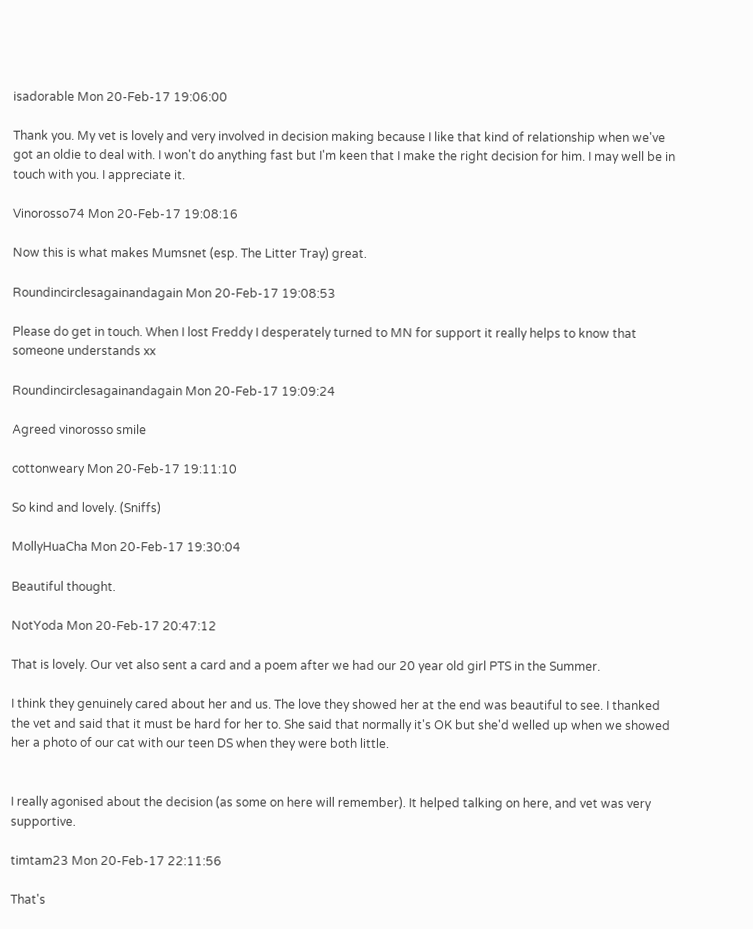isadorable Mon 20-Feb-17 19:06:00

Thank you. My vet is lovely and very involved in decision making because I like that kind of relationship when we've got an oldie to deal with. I won't do anything fast but I'm keen that I make the right decision for him. I may well be in touch with you. I appreciate it.

Vinorosso74 Mon 20-Feb-17 19:08:16

Now this is what makes Mumsnet (esp. The Litter Tray) great.

Roundincirclesagainandagain Mon 20-Feb-17 19:08:53

Please do get in touch. When I lost Freddy I desperately turned to MN for support it really helps to know that someone understands xx

Roundincirclesagainandagain Mon 20-Feb-17 19:09:24

Agreed vinorosso smile

cottonweary Mon 20-Feb-17 19:11:10

So kind and lovely. (Sniffs)

MollyHuaCha Mon 20-Feb-17 19:30:04

Beautiful thought.

NotYoda Mon 20-Feb-17 20:47:12

That is lovely. Our vet also sent a card and a poem after we had our 20 year old girl PTS in the Summer.

I think they genuinely cared about her and us. The love they showed her at the end was beautiful to see. I thanked the vet and said that it must be hard for her to. She said that normally it's OK but she'd welled up when we showed her a photo of our cat with our teen DS when they were both little.


I really agonised about the decision (as some on here will remember). It helped talking on here, and vet was very supportive.

timtam23 Mon 20-Feb-17 22:11:56

That's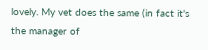lovely. My vet does the same (in fact it's the manager of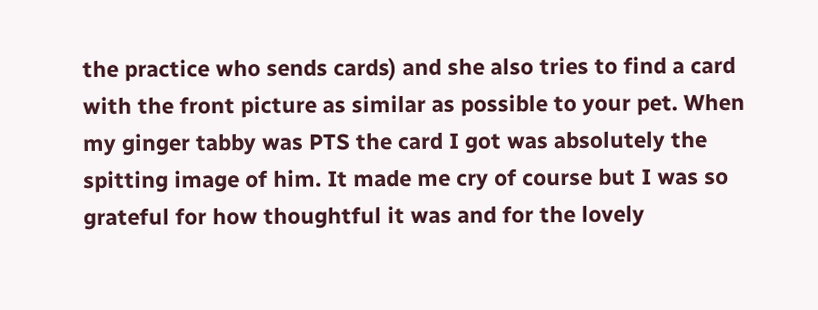the practice who sends cards) and she also tries to find a card with the front picture as similar as possible to your pet. When my ginger tabby was PTS the card I got was absolutely the spitting image of him. It made me cry of course but I was so grateful for how thoughtful it was and for the lovely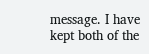message. I have kept both of the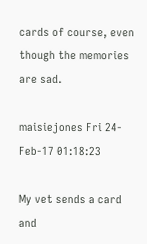cards of course, even though the memories are sad.

maisiejones Fri 24-Feb-17 01:18:23

My vet sends a card and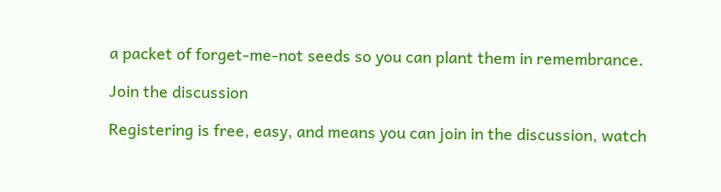a packet of forget-me-not seeds so you can plant them in remembrance.

Join the discussion

Registering is free, easy, and means you can join in the discussion, watch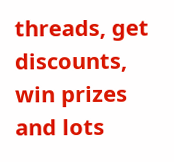threads, get discounts, win prizes and lots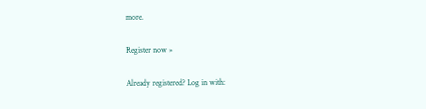more.

Register now »

Already registered? Log in with: